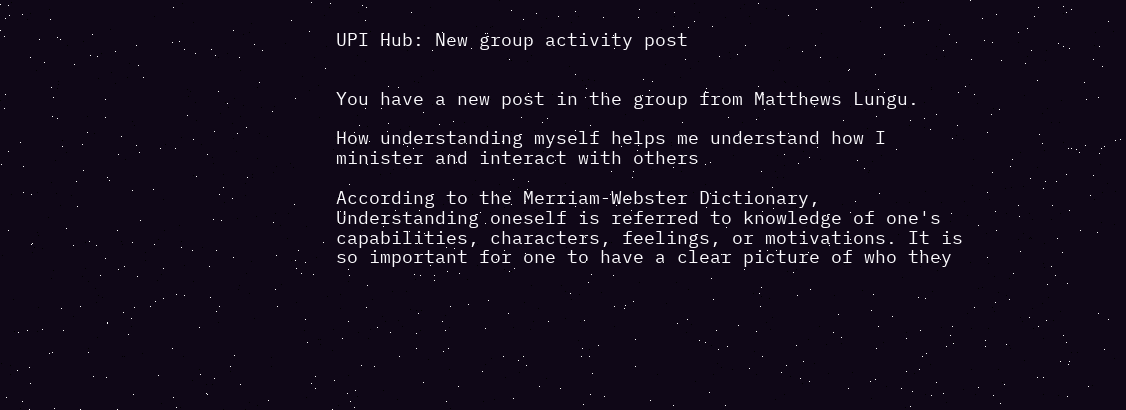UPI Hub: New group activity post


You have a new post in the group from Matthews Lungu.

How understanding myself helps me understand how I minister and interact with others

According to the Merriam-Webster Dictionary, Understanding oneself is referred to knowledge of one's capabilities, characters, feelings, or motivations. It is so important for one to have a clear picture of who they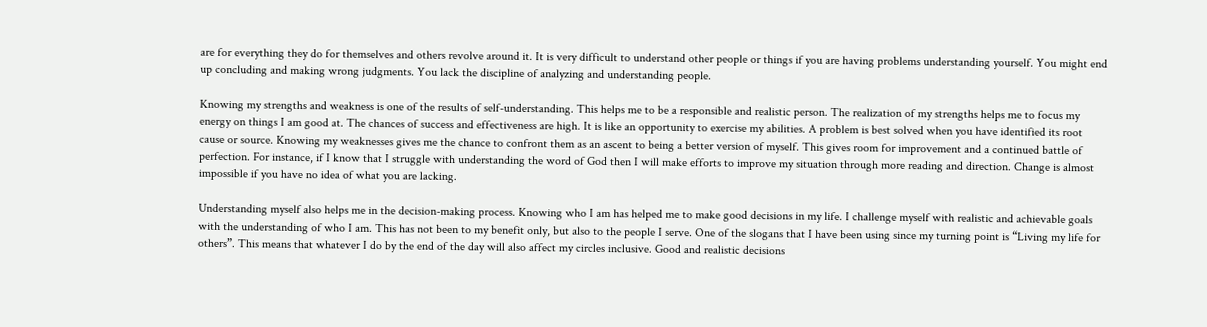are for everything they do for themselves and others revolve around it. It is very difficult to understand other people or things if you are having problems understanding yourself. You might end up concluding and making wrong judgments. You lack the discipline of analyzing and understanding people.

Knowing my strengths and weakness is one of the results of self-understanding. This helps me to be a responsible and realistic person. The realization of my strengths helps me to focus my energy on things I am good at. The chances of success and effectiveness are high. It is like an opportunity to exercise my abilities. A problem is best solved when you have identified its root cause or source. Knowing my weaknesses gives me the chance to confront them as an ascent to being a better version of myself. This gives room for improvement and a continued battle of perfection. For instance, if I know that I struggle with understanding the word of God then I will make efforts to improve my situation through more reading and direction. Change is almost impossible if you have no idea of what you are lacking.

Understanding myself also helps me in the decision-making process. Knowing who I am has helped me to make good decisions in my life. I challenge myself with realistic and achievable goals with the understanding of who I am. This has not been to my benefit only, but also to the people I serve. One of the slogans that I have been using since my turning point is “Living my life for others”. This means that whatever I do by the end of the day will also affect my circles inclusive. Good and realistic decisions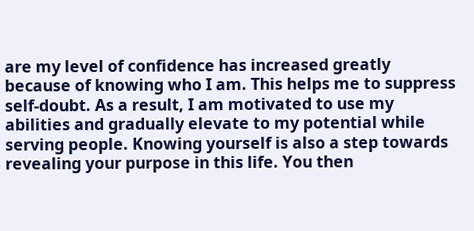are my level of confidence has increased greatly because of knowing who I am. This helps me to suppress self-doubt. As a result, I am motivated to use my abilities and gradually elevate to my potential while serving people. Knowing yourself is also a step towards revealing your purpose in this life. You then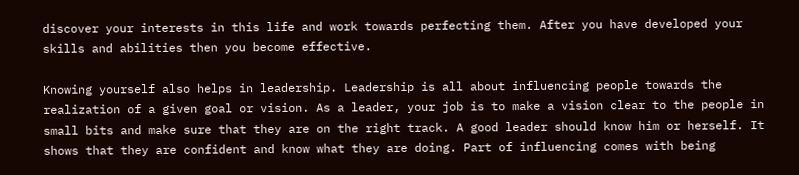discover your interests in this life and work towards perfecting them. After you have developed your skills and abilities then you become effective.

Knowing yourself also helps in leadership. Leadership is all about influencing people towards the realization of a given goal or vision. As a leader, your job is to make a vision clear to the people in small bits and make sure that they are on the right track. A good leader should know him or herself. It shows that they are confident and know what they are doing. Part of influencing comes with being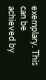exemplary. This can be achieved by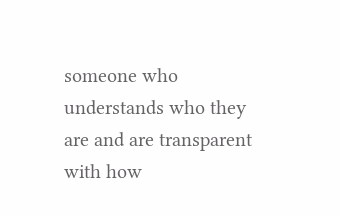someone who understands who they are and are transparent with how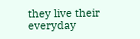they live their everyday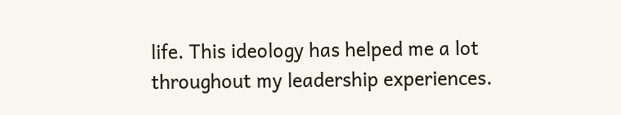life. This ideology has helped me a lot throughout my leadership experiences.